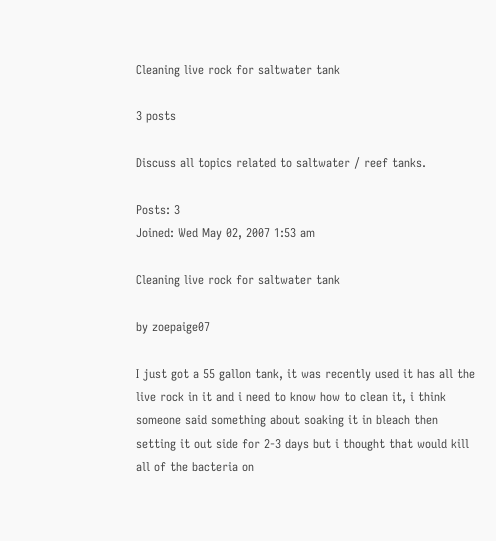Cleaning live rock for saltwater tank

3 posts

Discuss all topics related to saltwater / reef tanks.

Posts: 3
Joined: Wed May 02, 2007 1:53 am

Cleaning live rock for saltwater tank

by zoepaige07

I just got a 55 gallon tank, it was recently used it has all the live rock in it and i need to know how to clean it, i think someone said something about soaking it in bleach then setting it out side for 2-3 days but i thought that would kill all of the bacteria on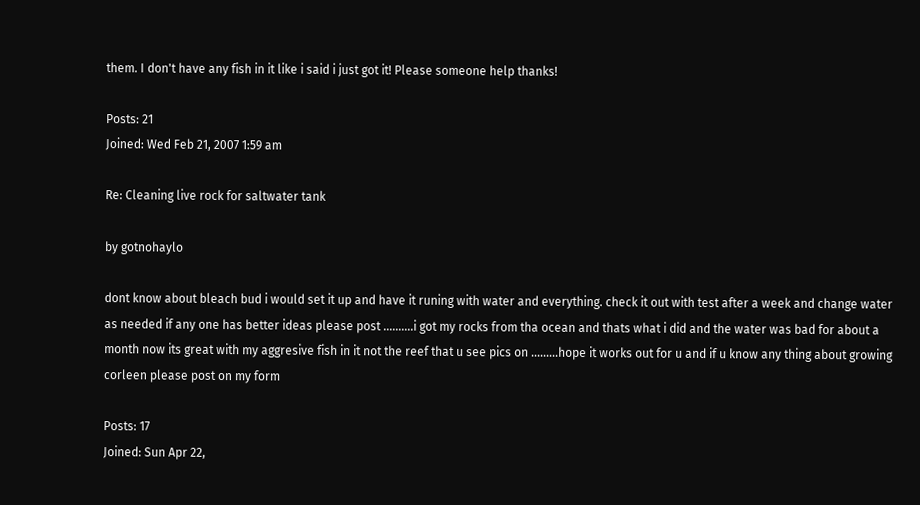them. I don't have any fish in it like i said i just got it! Please someone help thanks!

Posts: 21
Joined: Wed Feb 21, 2007 1:59 am

Re: Cleaning live rock for saltwater tank

by gotnohaylo

dont know about bleach bud i would set it up and have it runing with water and everything. check it out with test after a week and change water as needed if any one has better ideas please post ..........i got my rocks from tha ocean and thats what i did and the water was bad for about a month now its great with my aggresive fish in it not the reef that u see pics on .........hope it works out for u and if u know any thing about growing corleen please post on my form

Posts: 17
Joined: Sun Apr 22,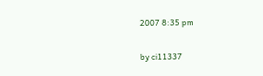2007 8:35 pm

by ci11337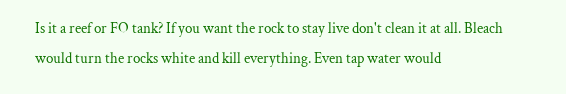Is it a reef or FO tank? If you want the rock to stay live don't clean it at all. Bleach would turn the rocks white and kill everything. Even tap water would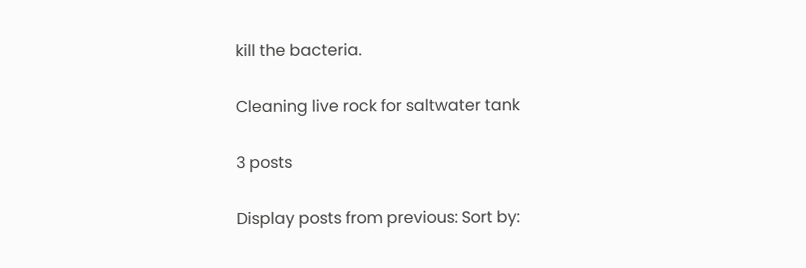kill the bacteria.

Cleaning live rock for saltwater tank

3 posts

Display posts from previous: Sort by: